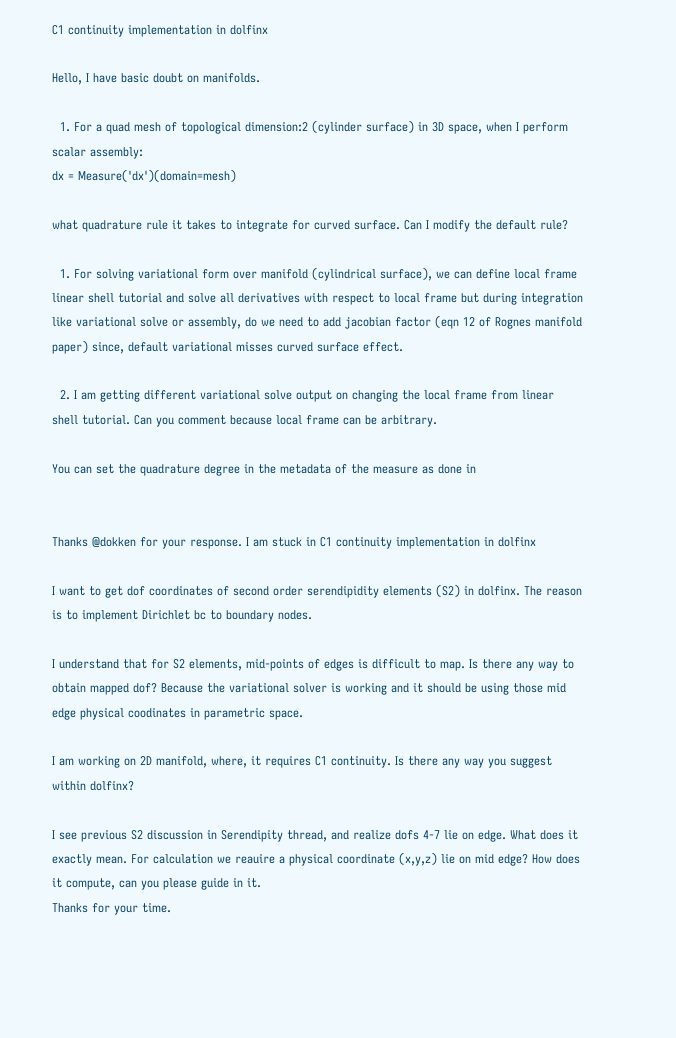C1 continuity implementation in dolfinx

Hello, I have basic doubt on manifolds.

  1. For a quad mesh of topological dimension:2 (cylinder surface) in 3D space, when I perform scalar assembly:
dx = Measure('dx')(domain=mesh)

what quadrature rule it takes to integrate for curved surface. Can I modify the default rule?

  1. For solving variational form over manifold (cylindrical surface), we can define local frame linear shell tutorial and solve all derivatives with respect to local frame but during integration like variational solve or assembly, do we need to add jacobian factor (eqn 12 of Rognes manifold paper) since, default variational misses curved surface effect.

  2. I am getting different variational solve output on changing the local frame from linear shell tutorial. Can you comment because local frame can be arbitrary.

You can set the quadrature degree in the metadata of the measure as done in


Thanks @dokken for your response. I am stuck in C1 continuity implementation in dolfinx

I want to get dof coordinates of second order serendipidity elements (S2) in dolfinx. The reason is to implement Dirichlet bc to boundary nodes.

I understand that for S2 elements, mid-points of edges is difficult to map. Is there any way to obtain mapped dof? Because the variational solver is working and it should be using those mid edge physical coodinates in parametric space.

I am working on 2D manifold, where, it requires C1 continuity. Is there any way you suggest within dolfinx?

I see previous S2 discussion in Serendipity thread, and realize dofs 4-7 lie on edge. What does it exactly mean. For calculation we reauire a physical coordinate (x,y,z) lie on mid edge? How does it compute, can you please guide in it.
Thanks for your time.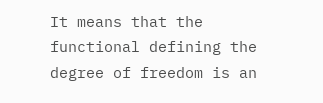It means that the functional defining the degree of freedom is an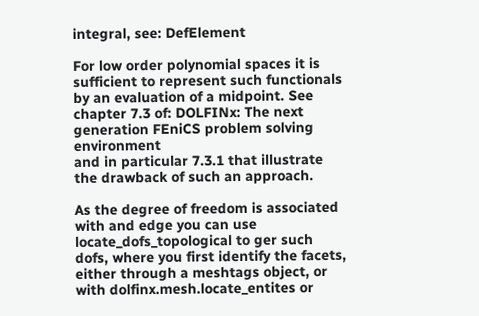integral, see: DefElement

For low order polynomial spaces it is sufficient to represent such functionals by an evaluation of a midpoint. See chapter 7.3 of: DOLFINx: The next generation FEniCS problem solving environment
and in particular 7.3.1 that illustrate the drawback of such an approach.

As the degree of freedom is associated with and edge you can use locate_dofs_topological to ger such dofs, where you first identify the facets, either through a meshtags object, or with dolfinx.mesh.locate_entites or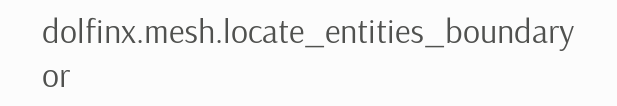dolfinx.mesh.locate_entities_boundary or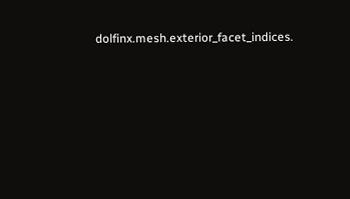dolfinx.mesh.exterior_facet_indices.